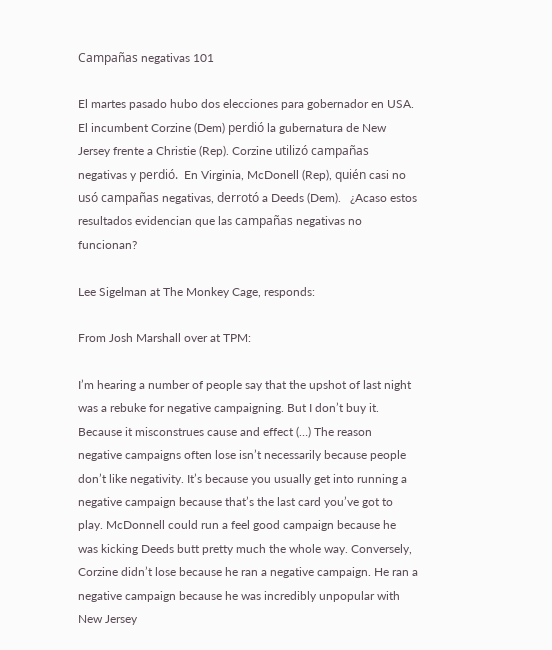Campañas negativas 101

El martes pasado hubo dos elecciones para gobernador en USA. El incumbent Corzine (Dem) perdió la gubernatura de New Jersey frente a Christie (Rep). Corzine utilizó campañas negativas y perdió.  En Virginia, McDonell (Rep), quién casi no usó campañas negativas, derrotó a Deeds (Dem).   ¿Acaso estos resultados evidencian que las campañas negativas no funcionan?

Lee Sigelman at The Monkey Cage, responds:

From Josh Marshall over at TPM:

I’m hearing a number of people say that the upshot of last night was a rebuke for negative campaigning. But I don’t buy it. Because it misconstrues cause and effect (…) The reason negative campaigns often lose isn’t necessarily because people don’t like negativity. It’s because you usually get into running a negative campaign because that’s the last card you’ve got to play. McDonnell could run a feel good campaign because he was kicking Deeds butt pretty much the whole way. Conversely, Corzine didn’t lose because he ran a negative campaign. He ran a negative campaign because he was incredibly unpopular with New Jersey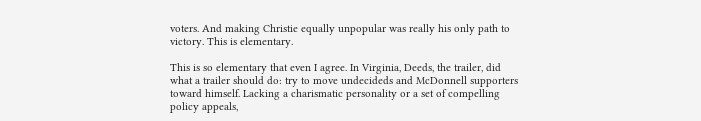voters. And making Christie equally unpopular was really his only path to victory. This is elementary.

This is so elementary that even I agree. In Virginia, Deeds, the trailer, did what a trailer should do: try to move undecideds and McDonnell supporters toward himself. Lacking a charismatic personality or a set of compelling policy appeals,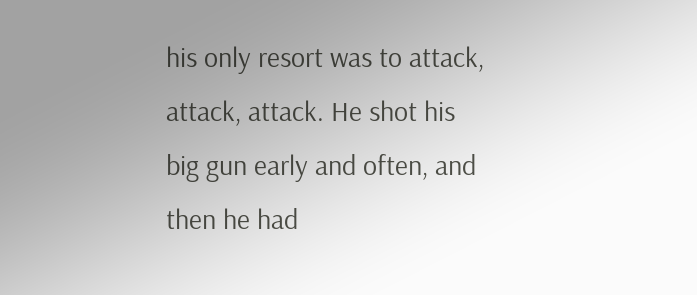his only resort was to attack, attack, attack. He shot his big gun early and often, and then he had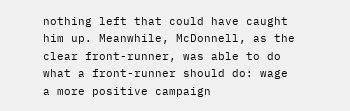nothing left that could have caught him up. Meanwhile, McDonnell, as the clear front-runner, was able to do what a front-runner should do: wage a more positive campaign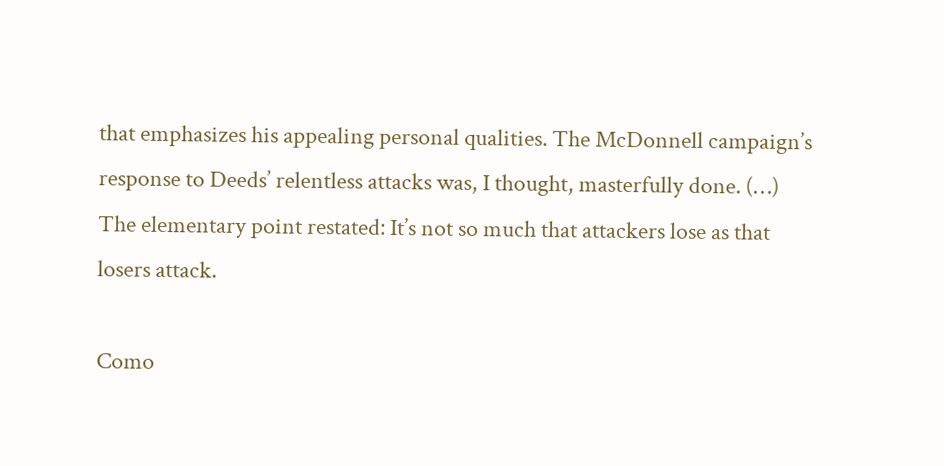that emphasizes his appealing personal qualities. The McDonnell campaign’s response to Deeds’ relentless attacks was, I thought, masterfully done. (…) The elementary point restated: It’s not so much that attackers lose as that losers attack.

Como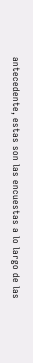antecedente, estas son las encuestas a lo largo de las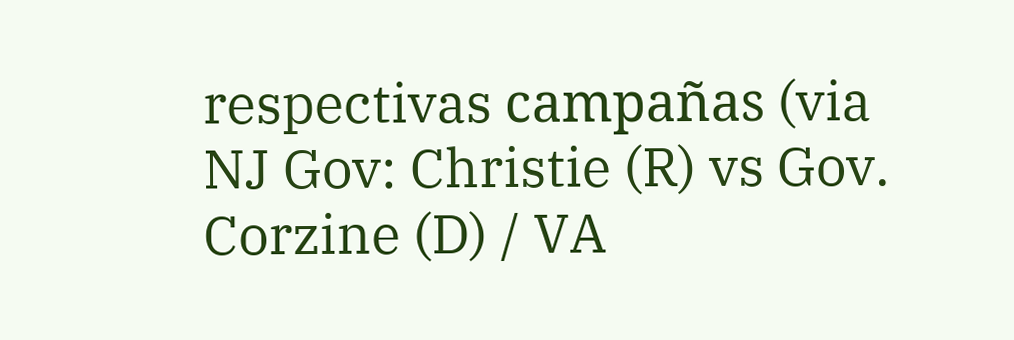respectivas campañas (via
NJ Gov: Christie (R) vs Gov. Corzine (D) / VA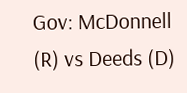Gov: McDonnell (R) vs Deeds (D)